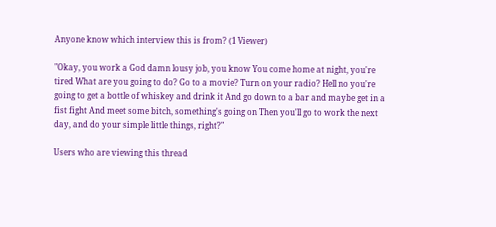Anyone know which interview this is from? (1 Viewer)

"Okay, you work a God damn lousy job, you know You come home at night, you're tired What are you going to do? Go to a movie? Turn on your radio? Hell no you're going to get a bottle of whiskey and drink it And go down to a bar and maybe get in a fist fight And meet some bitch, something's going on Then you'll go to work the next day, and do your simple little things, right?"

Users who are viewing this thread